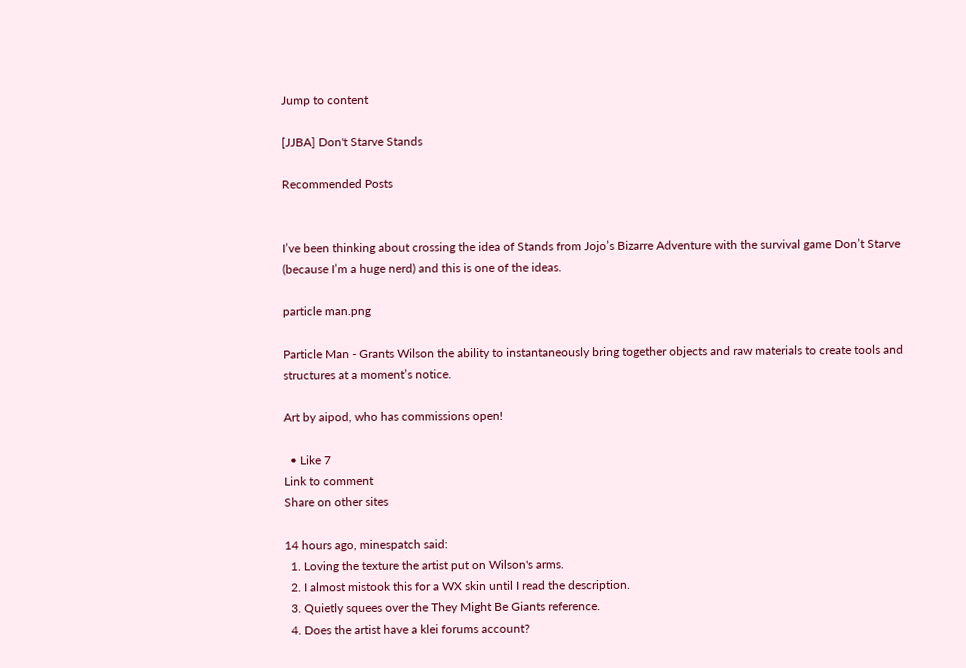Jump to content

[JJBA] Don't Starve Stands

Recommended Posts


I’ve been thinking about crossing the idea of Stands from Jojo’s Bizarre Adventure with the survival game Don’t Starve (because I’m a huge nerd) and this is one of the ideas.

particle man.png

Particle Man - Grants Wilson the ability to instantaneously bring together objects and raw materials to create tools and structures at a moment’s notice.

Art by aipod, who has commissions open!

  • Like 7
Link to comment
Share on other sites

14 hours ago, minespatch said:
  1. Loving the texture the artist put on Wilson's arms.
  2. I almost mistook this for a WX skin until I read the description.
  3. Quietly squees over the They Might Be Giants reference.
  4. Does the artist have a klei forums account?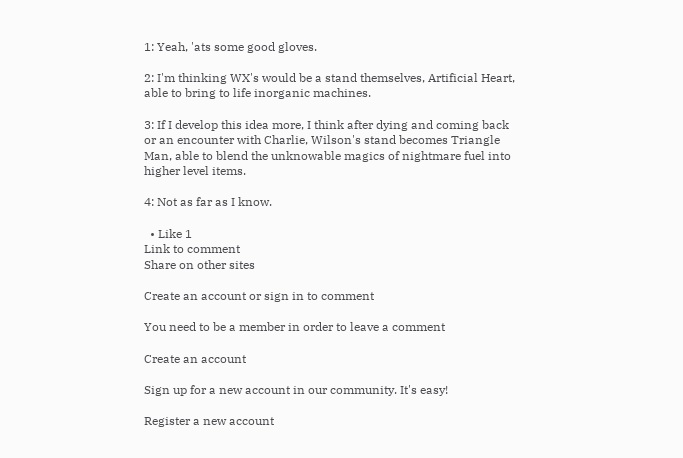1: Yeah, 'ats some good gloves.

2: I'm thinking WX's would be a stand themselves, Artificial Heart, able to bring to life inorganic machines.

3: If I develop this idea more, I think after dying and coming back or an encounter with Charlie, Wilson's stand becomes Triangle Man, able to blend the unknowable magics of nightmare fuel into higher level items.

4: Not as far as I know.

  • Like 1
Link to comment
Share on other sites

Create an account or sign in to comment

You need to be a member in order to leave a comment

Create an account

Sign up for a new account in our community. It's easy!

Register a new account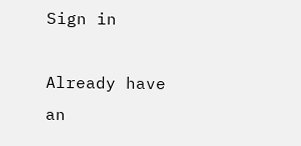Sign in

Already have an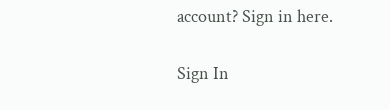account? Sign in here.

Sign In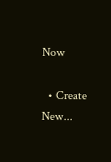Now

  • Create New...